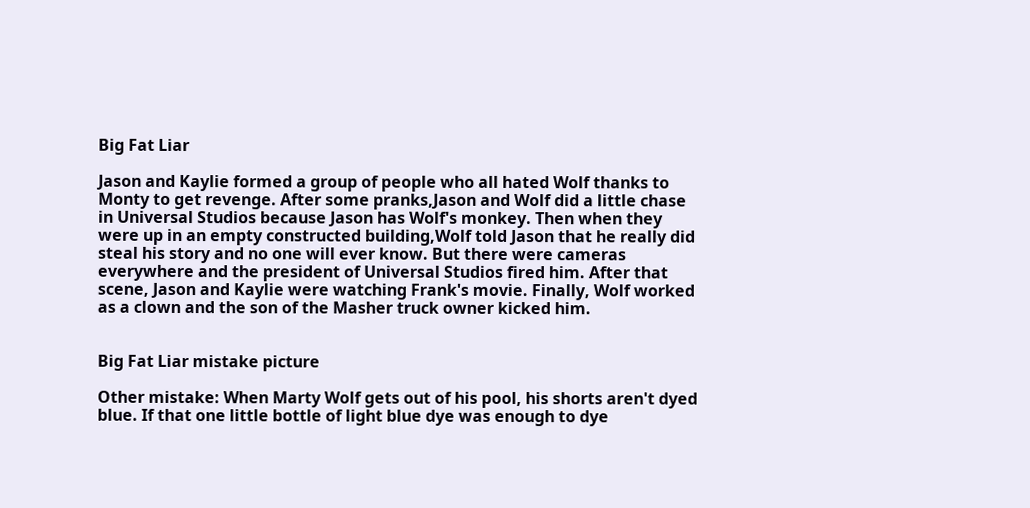Big Fat Liar

Jason and Kaylie formed a group of people who all hated Wolf thanks to Monty to get revenge. After some pranks,Jason and Wolf did a little chase in Universal Studios because Jason has Wolf's monkey. Then when they were up in an empty constructed building,Wolf told Jason that he really did steal his story and no one will ever know. But there were cameras everywhere and the president of Universal Studios fired him. After that scene, Jason and Kaylie were watching Frank's movie. Finally, Wolf worked as a clown and the son of the Masher truck owner kicked him.


Big Fat Liar mistake picture

Other mistake: When Marty Wolf gets out of his pool, his shorts aren't dyed blue. If that one little bottle of light blue dye was enough to dye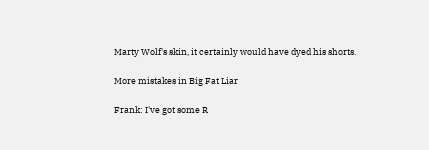Marty Wolf's skin, it certainly would have dyed his shorts.

More mistakes in Big Fat Liar

Frank: I've got some R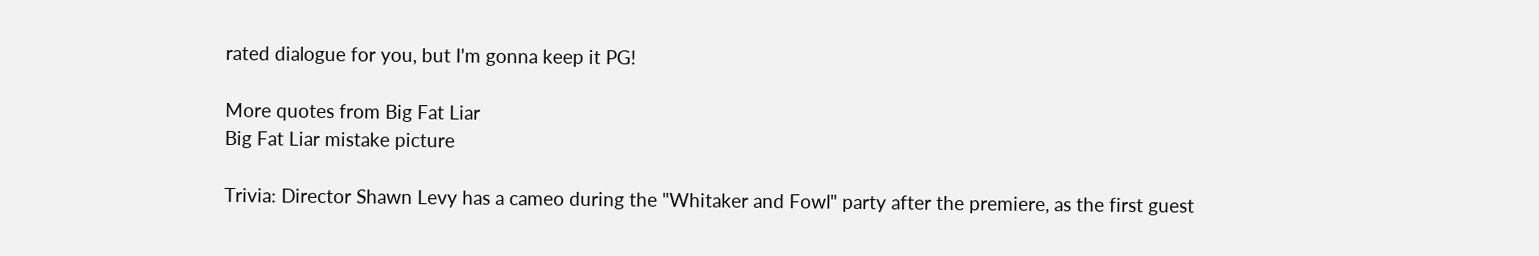rated dialogue for you, but I'm gonna keep it PG!

More quotes from Big Fat Liar
Big Fat Liar mistake picture

Trivia: Director Shawn Levy has a cameo during the "Whitaker and Fowl" party after the premiere, as the first guest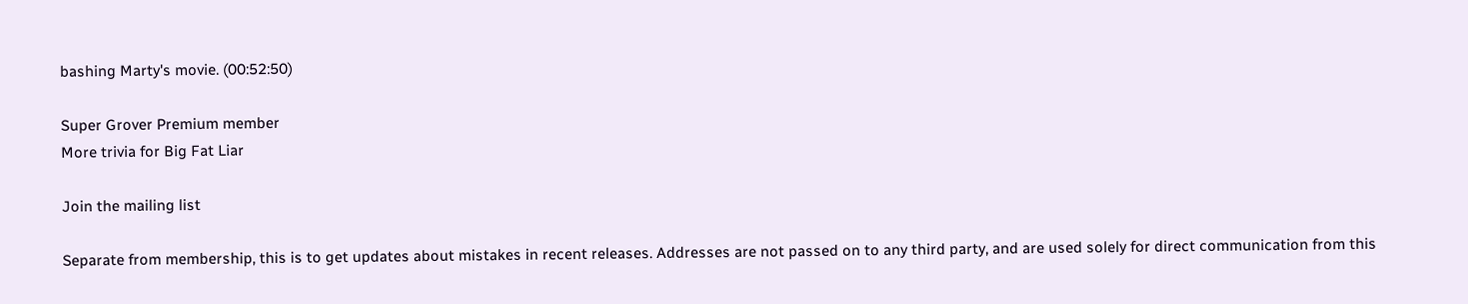bashing Marty's movie. (00:52:50)

Super Grover Premium member
More trivia for Big Fat Liar

Join the mailing list

Separate from membership, this is to get updates about mistakes in recent releases. Addresses are not passed on to any third party, and are used solely for direct communication from this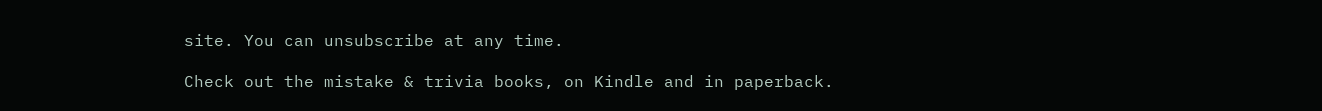site. You can unsubscribe at any time.

Check out the mistake & trivia books, on Kindle and in paperback.